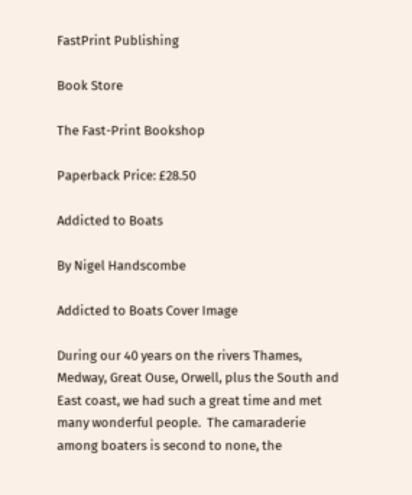FastPrint Publishing

Book Store

The Fast-Print Bookshop

Paperback Price: £28.50

Addicted to Boats

By Nigel Handscombe

Addicted to Boats Cover Image

During our 40 years on the rivers Thames, Medway, Great Ouse, Orwell, plus the South and East coast, we had such a great time and met many wonderful people.  The camaraderie among boaters is second to none, the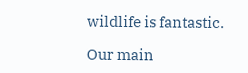wildlife is fantastic.

Our main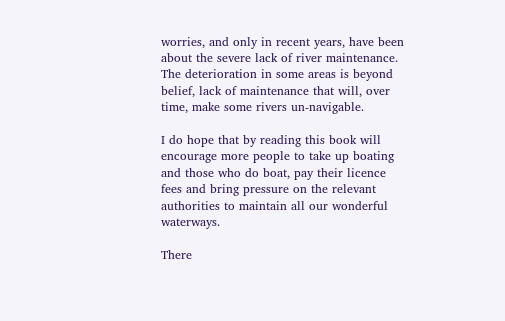worries, and only in recent years, have been about the severe lack of river maintenance.  The deterioration in some areas is beyond belief, lack of maintenance that will, over time, make some rivers un-navigable.

I do hope that by reading this book will encourage more people to take up boating and those who do boat, pay their licence fees and bring pressure on the relevant authorities to maintain all our wonderful waterways.

There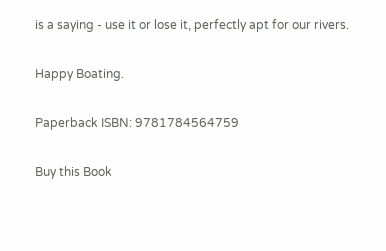is a saying - use it or lose it, perfectly apt for our rivers.

Happy Boating.

Paperback ISBN: 9781784564759

Buy this Book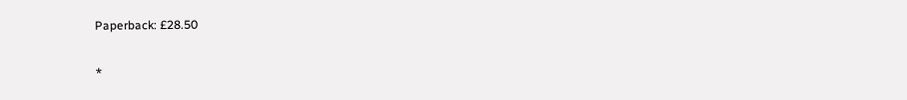Paperback: £28.50

*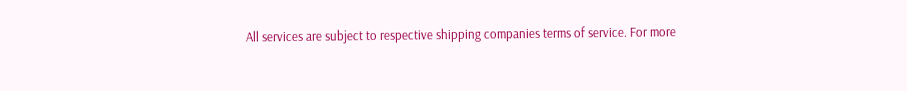All services are subject to respective shipping companies terms of service. For more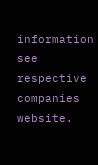information see respective companies website.